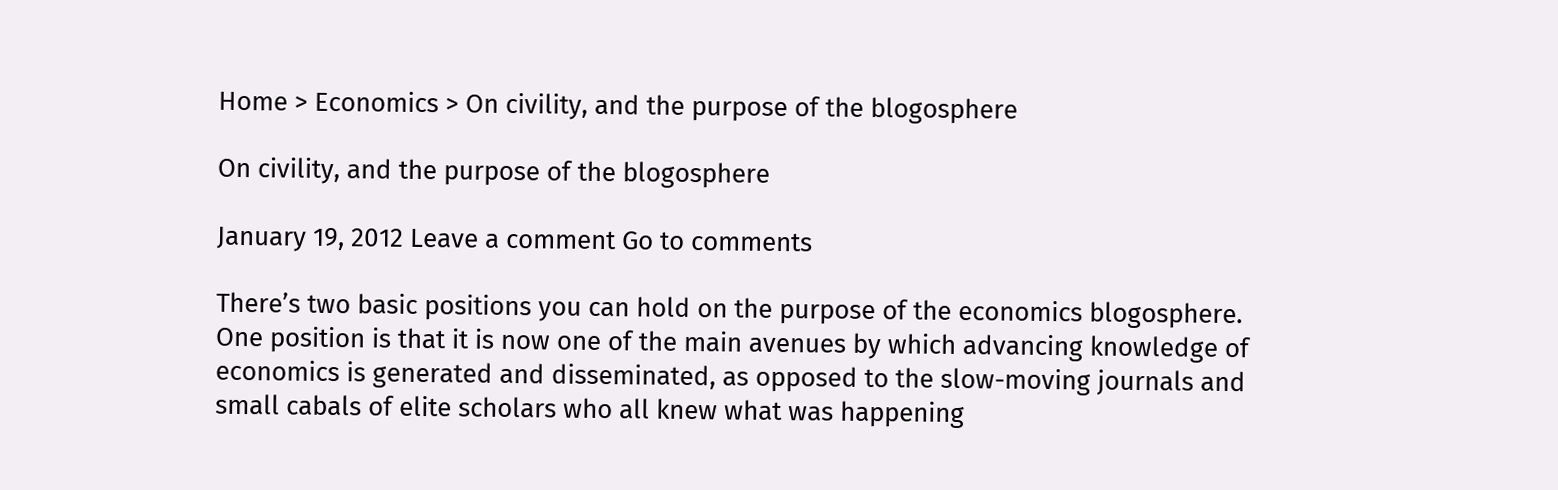Home > Economics > On civility, and the purpose of the blogosphere

On civility, and the purpose of the blogosphere

January 19, 2012 Leave a comment Go to comments

There’s two basic positions you can hold on the purpose of the economics blogosphere. One position is that it is now one of the main avenues by which advancing knowledge of economics is generated and disseminated, as opposed to the slow-moving journals and small cabals of elite scholars who all knew what was happening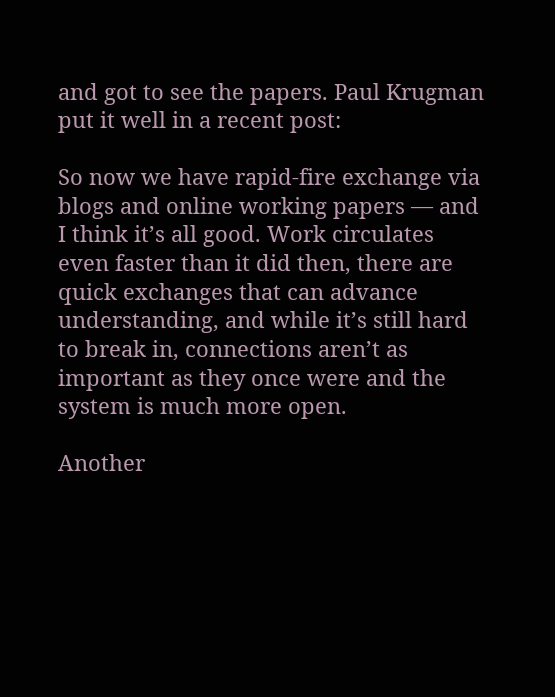and got to see the papers. Paul Krugman put it well in a recent post:

So now we have rapid-fire exchange via blogs and online working papers — and I think it’s all good. Work circulates even faster than it did then, there are quick exchanges that can advance understanding, and while it’s still hard to break in, connections aren’t as important as they once were and the system is much more open.

Another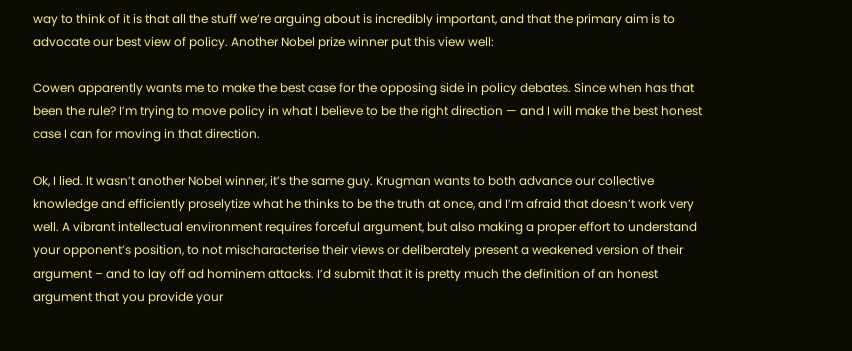way to think of it is that all the stuff we’re arguing about is incredibly important, and that the primary aim is to advocate our best view of policy. Another Nobel prize winner put this view well:

Cowen apparently wants me to make the best case for the opposing side in policy debates. Since when has that been the rule? I’m trying to move policy in what I believe to be the right direction — and I will make the best honest case I can for moving in that direction.

Ok, I lied. It wasn’t another Nobel winner, it’s the same guy. Krugman wants to both advance our collective knowledge and efficiently proselytize what he thinks to be the truth at once, and I’m afraid that doesn’t work very well. A vibrant intellectual environment requires forceful argument, but also making a proper effort to understand your opponent’s position, to not mischaracterise their views or deliberately present a weakened version of their argument – and to lay off ad hominem attacks. I’d submit that it is pretty much the definition of an honest argument that you provide your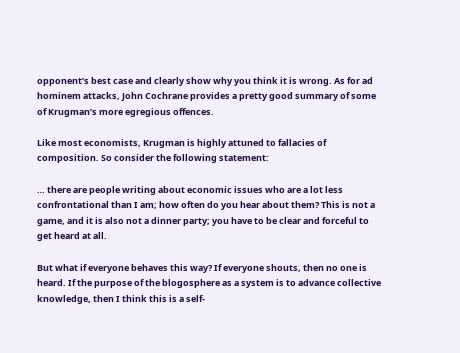opponent’s best case and clearly show why you think it is wrong. As for ad hominem attacks, John Cochrane provides a pretty good summary of some of Krugman’s more egregious offences.

Like most economists, Krugman is highly attuned to fallacies of composition. So consider the following statement:

… there are people writing about economic issues who are a lot less confrontational than I am; how often do you hear about them? This is not a game, and it is also not a dinner party; you have to be clear and forceful to get heard at all.

But what if everyone behaves this way? If everyone shouts, then no one is heard. If the purpose of the blogosphere as a system is to advance collective knowledge, then I think this is a self-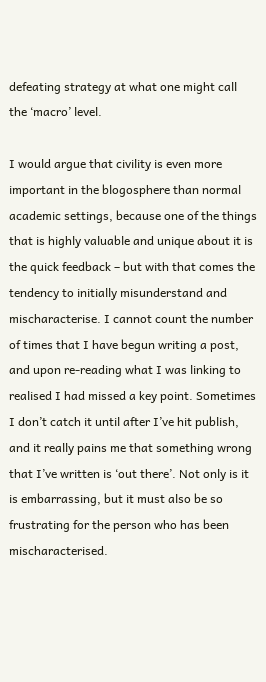defeating strategy at what one might call the ‘macro’ level.

I would argue that civility is even more important in the blogosphere than normal academic settings, because one of the things that is highly valuable and unique about it is the quick feedback – but with that comes the tendency to initially misunderstand and mischaracterise. I cannot count the number of times that I have begun writing a post, and upon re-reading what I was linking to realised I had missed a key point. Sometimes I don’t catch it until after I’ve hit publish, and it really pains me that something wrong that I’ve written is ‘out there’. Not only is it is embarrassing, but it must also be so frustrating for the person who has been mischaracterised.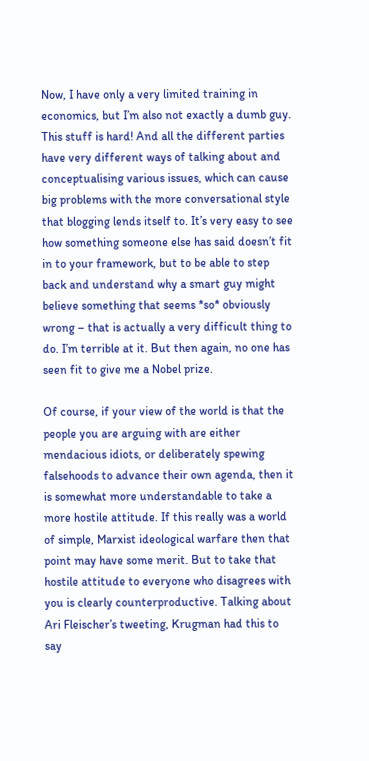Now, I have only a very limited training in economics, but I’m also not exactly a dumb guy. This stuff is hard! And all the different parties have very different ways of talking about and conceptualising various issues, which can cause big problems with the more conversational style that blogging lends itself to. It’s very easy to see how something someone else has said doesn’t fit in to your framework, but to be able to step back and understand why a smart guy might believe something that seems *so* obviously wrong – that is actually a very difficult thing to do. I’m terrible at it. But then again, no one has seen fit to give me a Nobel prize.

Of course, if your view of the world is that the people you are arguing with are either mendacious idiots, or deliberately spewing falsehoods to advance their own agenda, then it is somewhat more understandable to take a more hostile attitude. If this really was a world of simple, Marxist ideological warfare then that point may have some merit. But to take that hostile attitude to everyone who disagrees with you is clearly counterproductive. Talking about Ari Fleischer’s tweeting, Krugman had this to say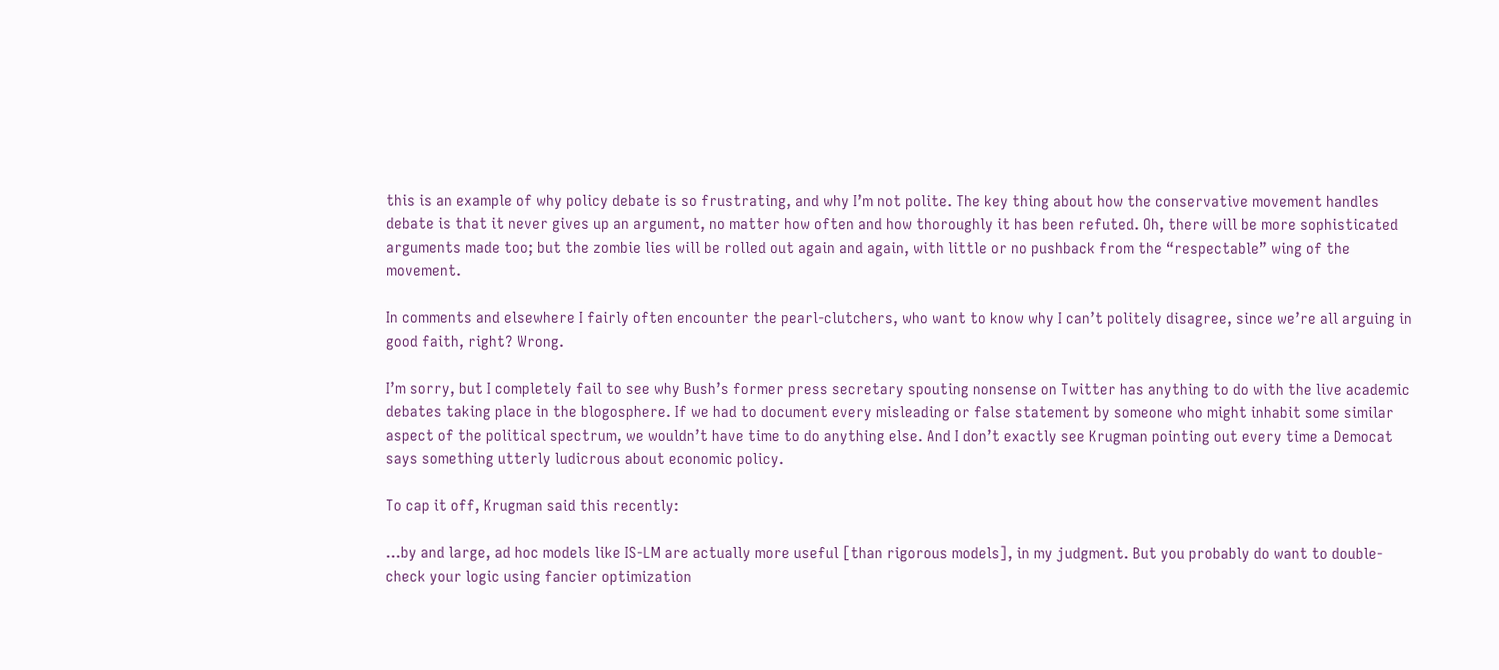this is an example of why policy debate is so frustrating, and why I’m not polite. The key thing about how the conservative movement handles debate is that it never gives up an argument, no matter how often and how thoroughly it has been refuted. Oh, there will be more sophisticated arguments made too; but the zombie lies will be rolled out again and again, with little or no pushback from the “respectable” wing of the movement.

In comments and elsewhere I fairly often encounter the pearl-clutchers, who want to know why I can’t politely disagree, since we’re all arguing in good faith, right? Wrong.

I’m sorry, but I completely fail to see why Bush’s former press secretary spouting nonsense on Twitter has anything to do with the live academic debates taking place in the blogosphere. If we had to document every misleading or false statement by someone who might inhabit some similar aspect of the political spectrum, we wouldn’t have time to do anything else. And I don’t exactly see Krugman pointing out every time a Democat says something utterly ludicrous about economic policy.

To cap it off, Krugman said this recently:

…by and large, ad hoc models like IS-LM are actually more useful [than rigorous models], in my judgment. But you probably do want to double-check your logic using fancier optimization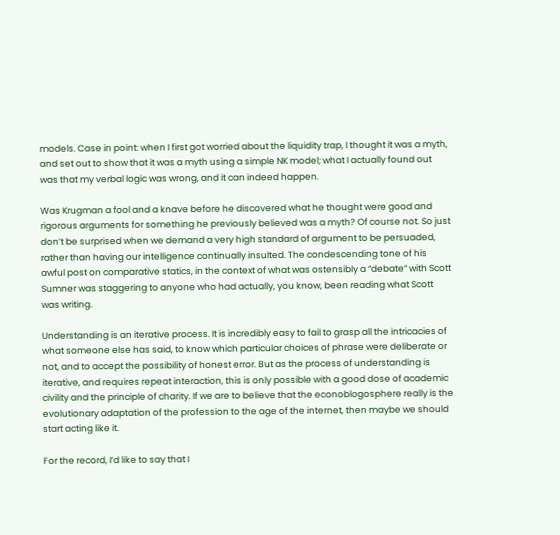models. Case in point: when I first got worried about the liquidity trap, I thought it was a myth, and set out to show that it was a myth using a simple NK model; what I actually found out was that my verbal logic was wrong, and it can indeed happen.

Was Krugman a fool and a knave before he discovered what he thought were good and rigorous arguments for something he previously believed was a myth? Of course not. So just don’t be surprised when we demand a very high standard of argument to be persuaded, rather than having our intelligence continually insulted. The condescending tone of his awful post on comparative statics, in the context of what was ostensibly a “debate” with Scott Sumner was staggering to anyone who had actually, you know, been reading what Scott was writing.

Understanding is an iterative process. It is incredibly easy to fail to grasp all the intricacies of what someone else has said, to know which particular choices of phrase were deliberate or not, and to accept the possibility of honest error. But as the process of understanding is iterative, and requires repeat interaction, this is only possible with a good dose of academic civility and the principle of charity. If we are to believe that the econoblogosphere really is the evolutionary adaptation of the profession to the age of the internet, then maybe we should start acting like it.

For the record, I’d like to say that I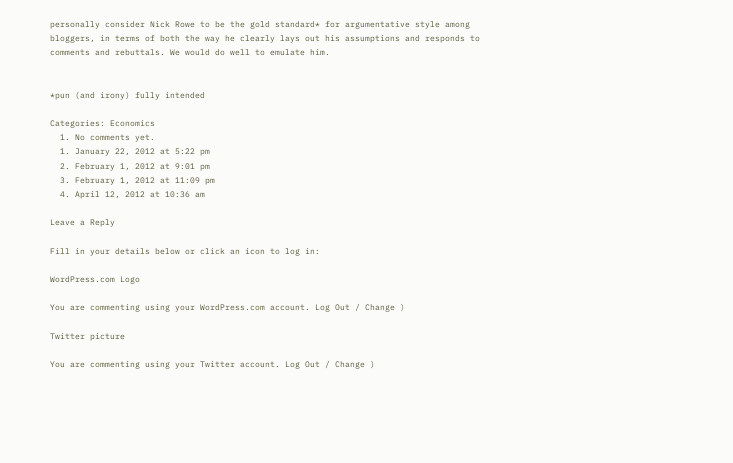personally consider Nick Rowe to be the gold standard* for argumentative style among bloggers, in terms of both the way he clearly lays out his assumptions and responds to comments and rebuttals. We would do well to emulate him.


*pun (and irony) fully intended

Categories: Economics
  1. No comments yet.
  1. January 22, 2012 at 5:22 pm
  2. February 1, 2012 at 9:01 pm
  3. February 1, 2012 at 11:09 pm
  4. April 12, 2012 at 10:36 am

Leave a Reply

Fill in your details below or click an icon to log in:

WordPress.com Logo

You are commenting using your WordPress.com account. Log Out / Change )

Twitter picture

You are commenting using your Twitter account. Log Out / Change )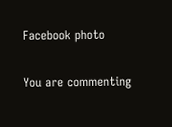Facebook photo

You are commenting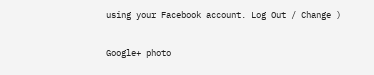using your Facebook account. Log Out / Change )

Google+ photo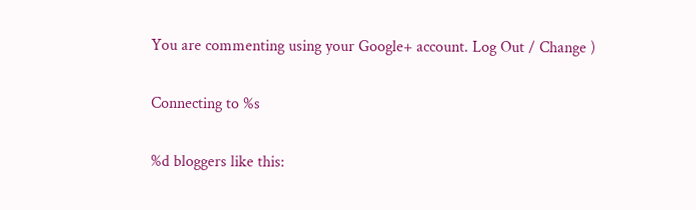You are commenting using your Google+ account. Log Out / Change )

Connecting to %s

%d bloggers like this: